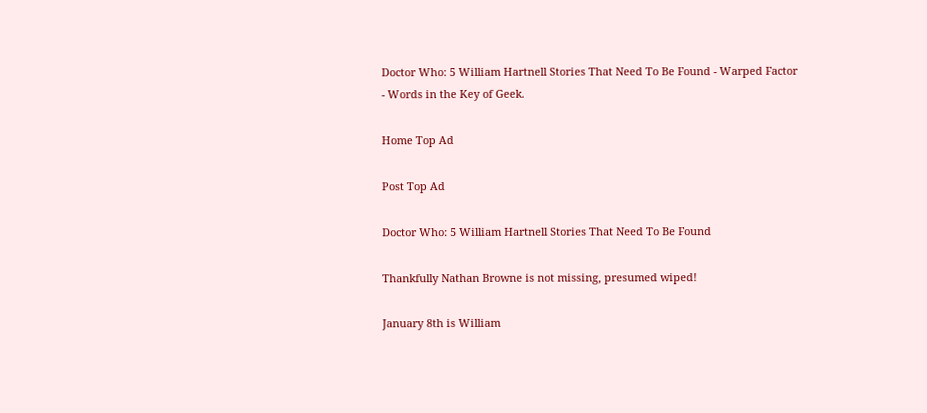Doctor Who: 5 William Hartnell Stories That Need To Be Found - Warped Factor - Words in the Key of Geek.

Home Top Ad

Post Top Ad

Doctor Who: 5 William Hartnell Stories That Need To Be Found

Thankfully Nathan Browne is not missing, presumed wiped!

January 8th is William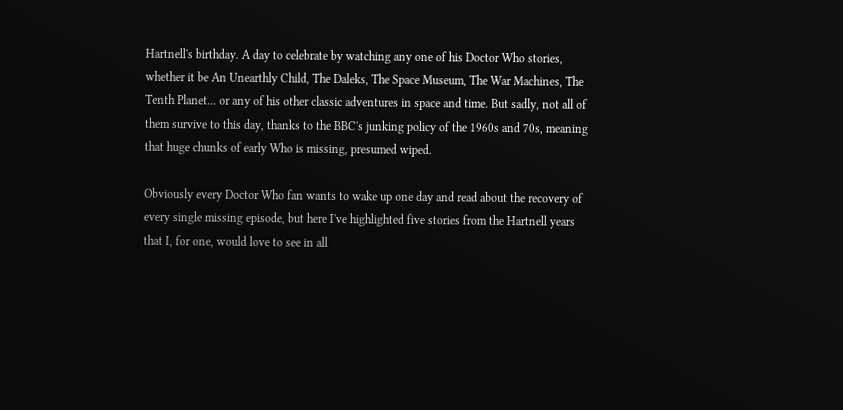Hartnell's birthday. A day to celebrate by watching any one of his Doctor Who stories, whether it be An Unearthly Child, The Daleks, The Space Museum, The War Machines, The Tenth Planet... or any of his other classic adventures in space and time. But sadly, not all of them survive to this day, thanks to the BBC's junking policy of the 1960s and 70s, meaning that huge chunks of early Who is missing, presumed wiped.

Obviously every Doctor Who fan wants to wake up one day and read about the recovery of every single missing episode, but here I've highlighted five stories from the Hartnell years that I, for one, would love to see in all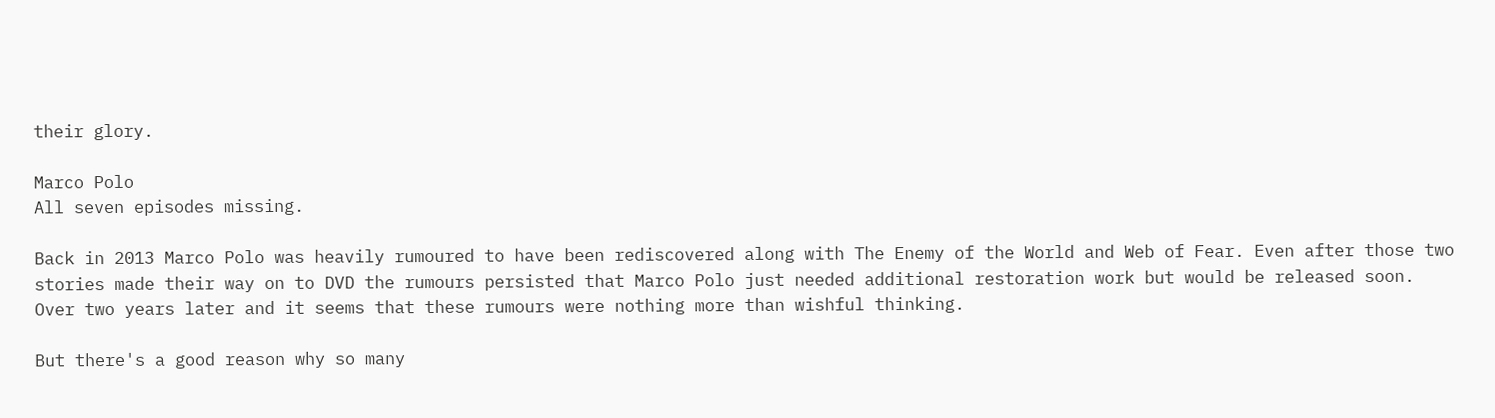their glory.

Marco Polo
All seven episodes missing.

Back in 2013 Marco Polo was heavily rumoured to have been rediscovered along with The Enemy of the World and Web of Fear. Even after those two stories made their way on to DVD the rumours persisted that Marco Polo just needed additional restoration work but would be released soon. Over two years later and it seems that these rumours were nothing more than wishful thinking.

But there's a good reason why so many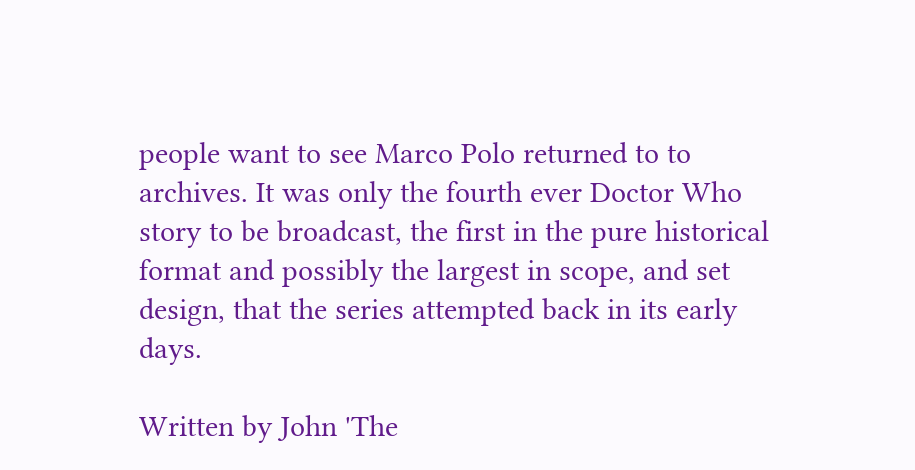people want to see Marco Polo returned to to archives. It was only the fourth ever Doctor Who story to be broadcast, the first in the pure historical format and possibly the largest in scope, and set design, that the series attempted back in its early days.

Written by John 'The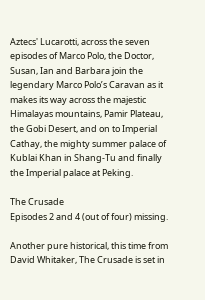Aztecs' Lucarotti, across the seven episodes of Marco Polo, the Doctor, Susan, Ian and Barbara join the legendary Marco Polo’s Caravan as it makes its way across the majestic Himalayas mountains, Pamir Plateau, the Gobi Desert, and on to Imperial Cathay, the mighty summer palace of Kublai Khan in Shang-Tu and finally the Imperial palace at Peking.

The Crusade
Episodes 2 and 4 (out of four) missing.

Another pure historical, this time from David Whitaker, The Crusade is set in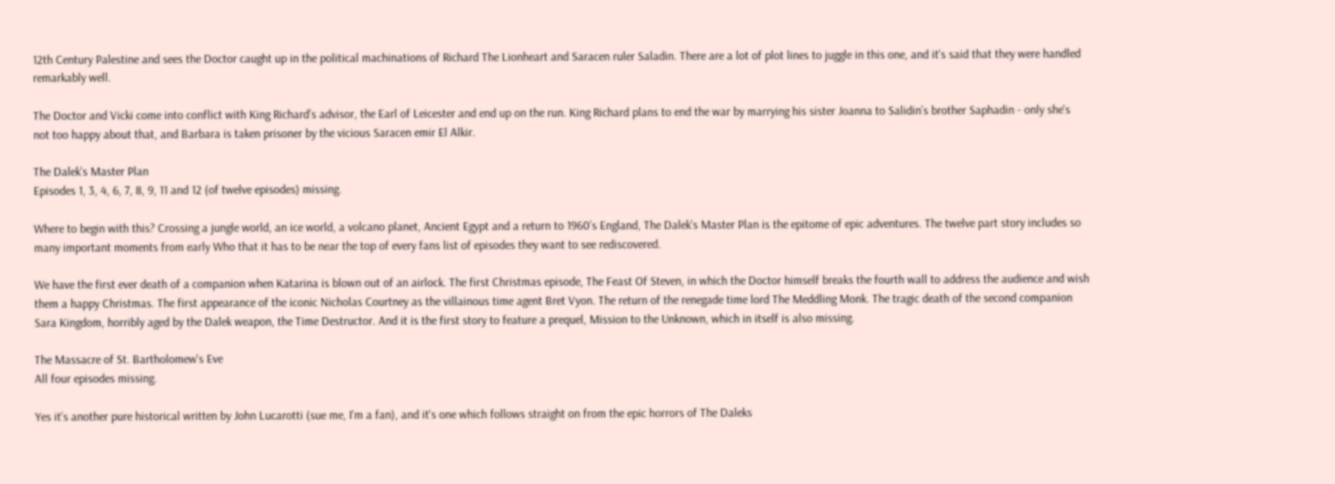12th Century Palestine and sees the Doctor caught up in the political machinations of Richard The Lionheart and Saracen ruler Saladin. There are a lot of plot lines to juggle in this one, and it's said that they were handled remarkably well.

The Doctor and Vicki come into conflict with King Richard’s advisor, the Earl of Leicester and end up on the run. King Richard plans to end the war by marrying his sister Joanna to Salidin’s brother Saphadin - only she's not too happy about that, and Barbara is taken prisoner by the vicious Saracen emir El Alkir.

The Dalek's Master Plan
Episodes 1, 3, 4, 6, 7, 8, 9, 11 and 12 (of twelve episodes) missing.

Where to begin with this? Crossing a jungle world, an ice world, a volcano planet, Ancient Egypt and a return to 1960’s England, The Dalek's Master Plan is the epitome of epic adventures. The twelve part story includes so many important moments from early Who that it has to be near the top of every fans list of episodes they want to see rediscovered.

We have the first ever death of a companion when Katarina is blown out of an airlock. The first Christmas episode, The Feast Of Steven, in which the Doctor himself breaks the fourth wall to address the audience and wish them a happy Christmas. The first appearance of the iconic Nicholas Courtney as the villainous time agent Bret Vyon. The return of the renegade time lord The Meddling Monk. The tragic death of the second companion Sara Kingdom, horribly aged by the Dalek weapon, the Time Destructor. And it is the first story to feature a prequel, Mission to the Unknown, which in itself is also missing.

The Massacre of St. Bartholomew's Eve
All four episodes missing.

Yes it's another pure historical written by John Lucarotti (sue me, I'm a fan), and it's one which follows straight on from the epic horrors of The Daleks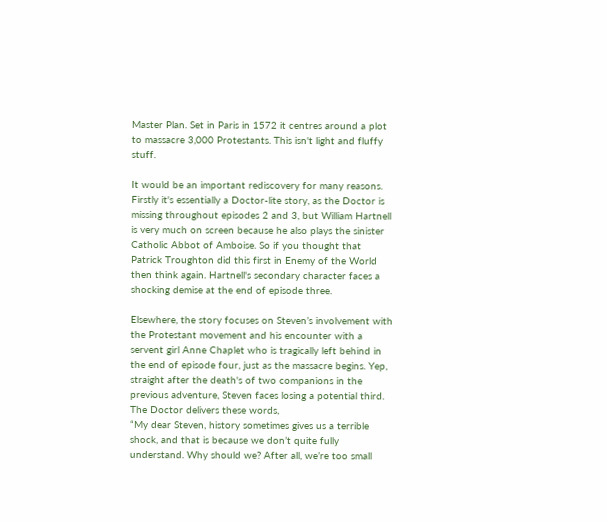Master Plan. Set in Paris in 1572 it centres around a plot to massacre 3,000 Protestants. This isn't light and fluffy stuff.

It would be an important rediscovery for many reasons. Firstly it's essentially a Doctor-lite story, as the Doctor is missing throughout episodes 2 and 3, but William Hartnell is very much on screen because he also plays the sinister Catholic Abbot of Amboise. So if you thought that Patrick Troughton did this first in Enemy of the World then think again. Hartnell's secondary character faces a shocking demise at the end of episode three.

Elsewhere, the story focuses on Steven’s involvement with the Protestant movement and his encounter with a servent girl Anne Chaplet who is tragically left behind in the end of episode four, just as the massacre begins. Yep, straight after the death's of two companions in the previous adventure, Steven faces losing a potential third. The Doctor delivers these words,
“My dear Steven, history sometimes gives us a terrible shock, and that is because we don’t quite fully understand. Why should we? After all, we’re too small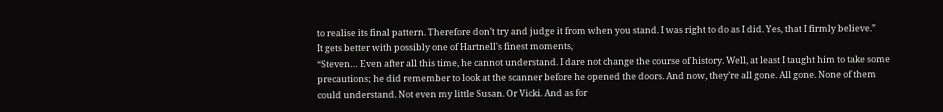to realise its final pattern. Therefore don’t try and judge it from when you stand. I was right to do as I did. Yes, that I firmly believe.”
It gets better with possibly one of Hartnell's finest moments,
“Steven… Even after all this time, he cannot understand. I dare not change the course of history. Well, at least I taught him to take some precautions; he did remember to look at the scanner before he opened the doors. And now, they’re all gone. All gone. None of them could understand. Not even my little Susan. Or Vicki. And as for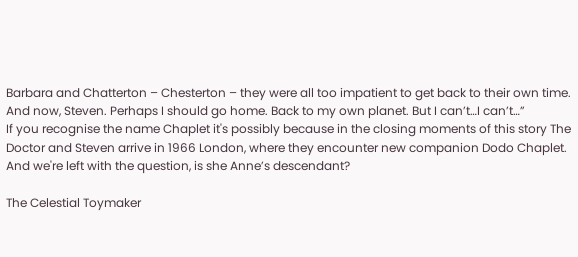Barbara and Chatterton – Chesterton – they were all too impatient to get back to their own time. And now, Steven. Perhaps I should go home. Back to my own planet. But I can’t…I can’t…”
If you recognise the name Chaplet it's possibly because in the closing moments of this story The Doctor and Steven arrive in 1966 London, where they encounter new companion Dodo Chaplet. And we're left with the question, is she Anne’s descendant?

The Celestial Toymaker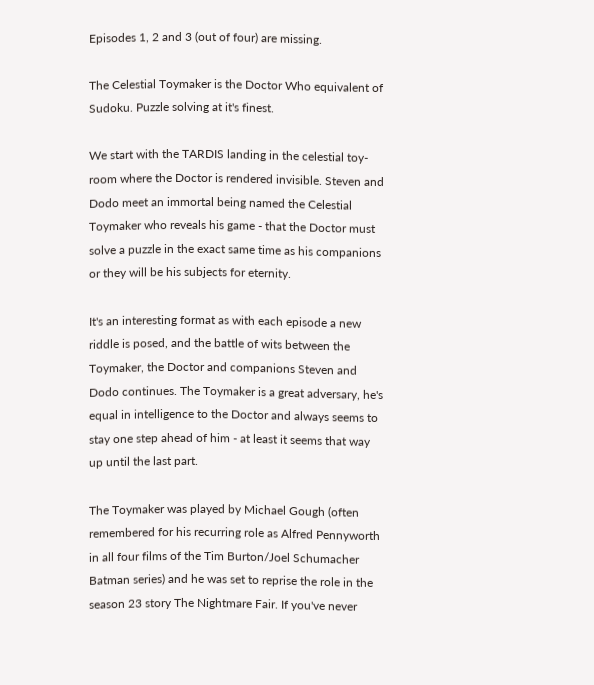Episodes 1, 2 and 3 (out of four) are missing.

The Celestial Toymaker is the Doctor Who equivalent of Sudoku. Puzzle solving at it's finest.

We start with the TARDIS landing in the celestial toy-room where the Doctor is rendered invisible. Steven and Dodo meet an immortal being named the Celestial Toymaker who reveals his game - that the Doctor must solve a puzzle in the exact same time as his companions or they will be his subjects for eternity.

It's an interesting format as with each episode a new riddle is posed, and the battle of wits between the Toymaker, the Doctor and companions Steven and Dodo continues. The Toymaker is a great adversary, he's equal in intelligence to the Doctor and always seems to stay one step ahead of him - at least it seems that way up until the last part.

The Toymaker was played by Michael Gough (often remembered for his recurring role as Alfred Pennyworth in all four films of the Tim Burton/Joel Schumacher Batman series) and he was set to reprise the role in the season 23 story The Nightmare Fair. If you've never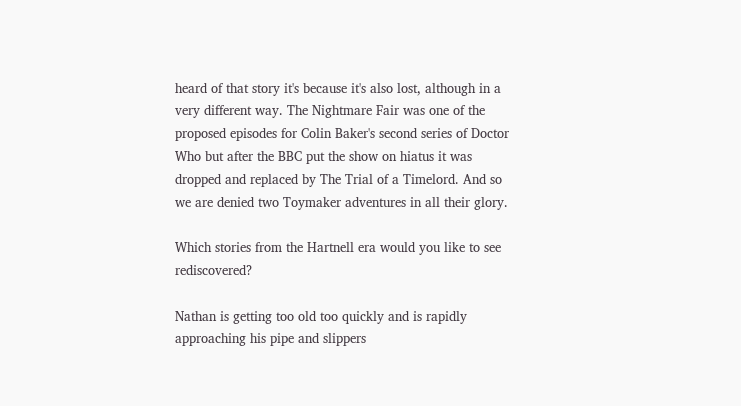heard of that story it's because it's also lost, although in a very different way. The Nightmare Fair was one of the proposed episodes for Colin Baker's second series of Doctor Who but after the BBC put the show on hiatus it was dropped and replaced by The Trial of a Timelord. And so we are denied two Toymaker adventures in all their glory.

Which stories from the Hartnell era would you like to see rediscovered?

Nathan is getting too old too quickly and is rapidly approaching his pipe and slippers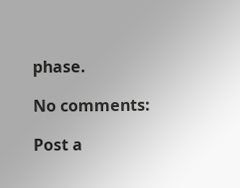phase.

No comments:

Post a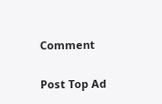Comment

Post Top Ad